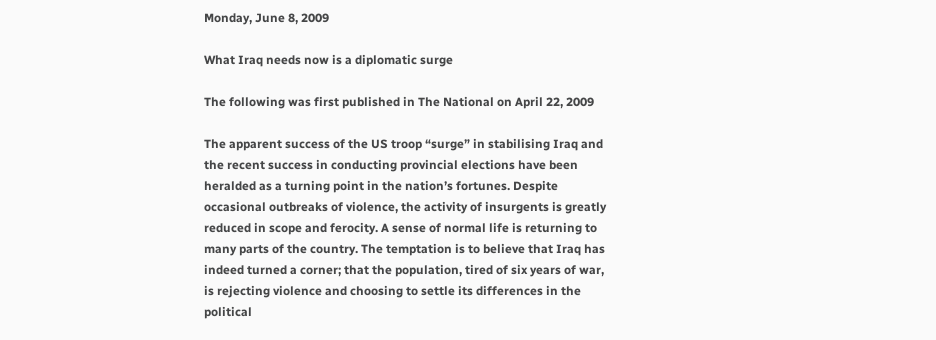Monday, June 8, 2009

What Iraq needs now is a diplomatic surge

The following was first published in The National on April 22, 2009

The apparent success of the US troop “surge” in stabilising Iraq and the recent success in conducting provincial elections have been heralded as a turning point in the nation’s fortunes. Despite occasional outbreaks of violence, the activity of insurgents is greatly reduced in scope and ferocity. A sense of normal life is returning to many parts of the country. The temptation is to believe that Iraq has indeed turned a corner; that the population, tired of six years of war, is rejecting violence and choosing to settle its differences in the political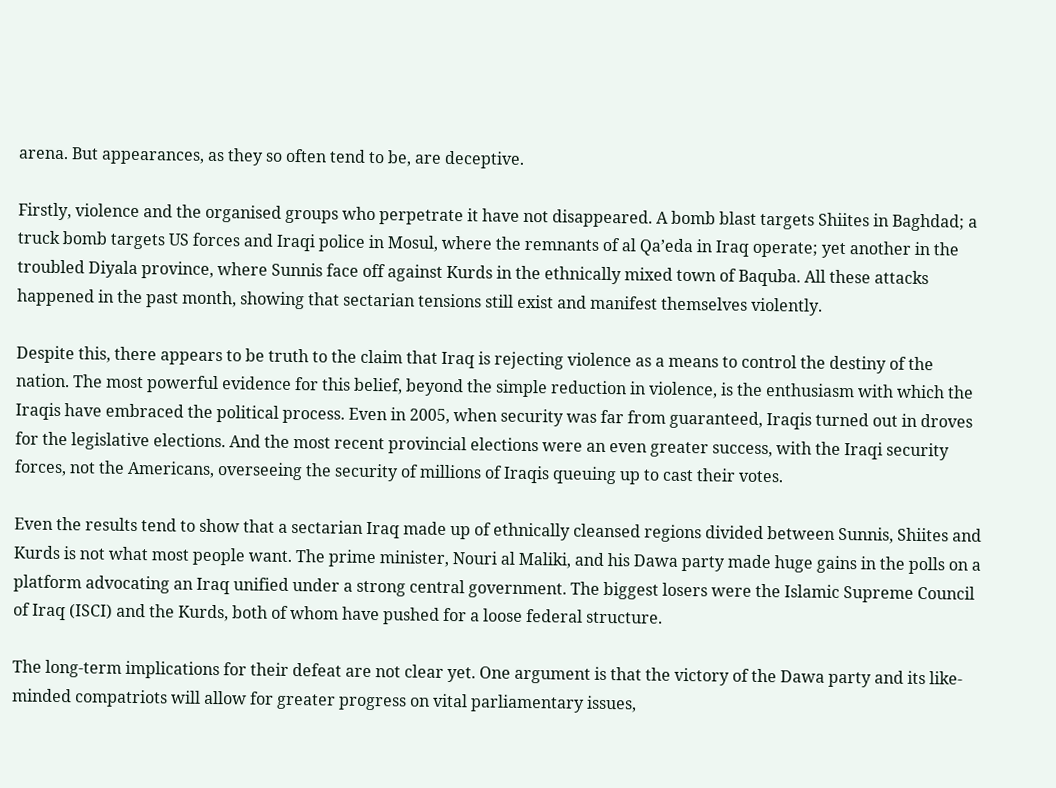arena. But appearances, as they so often tend to be, are deceptive.

Firstly, violence and the organised groups who perpetrate it have not disappeared. A bomb blast targets Shiites in Baghdad; a truck bomb targets US forces and Iraqi police in Mosul, where the remnants of al Qa’eda in Iraq operate; yet another in the troubled Diyala province, where Sunnis face off against Kurds in the ethnically mixed town of Baquba. All these attacks happened in the past month, showing that sectarian tensions still exist and manifest themselves violently.

Despite this, there appears to be truth to the claim that Iraq is rejecting violence as a means to control the destiny of the nation. The most powerful evidence for this belief, beyond the simple reduction in violence, is the enthusiasm with which the Iraqis have embraced the political process. Even in 2005, when security was far from guaranteed, Iraqis turned out in droves for the legislative elections. And the most recent provincial elections were an even greater success, with the Iraqi security forces, not the Americans, overseeing the security of millions of Iraqis queuing up to cast their votes.

Even the results tend to show that a sectarian Iraq made up of ethnically cleansed regions divided between Sunnis, Shiites and Kurds is not what most people want. The prime minister, Nouri al Maliki, and his Dawa party made huge gains in the polls on a platform advocating an Iraq unified under a strong central government. The biggest losers were the Islamic Supreme Council of Iraq (ISCI) and the Kurds, both of whom have pushed for a loose federal structure.

The long-term implications for their defeat are not clear yet. One argument is that the victory of the Dawa party and its like-minded compatriots will allow for greater progress on vital parliamentary issues,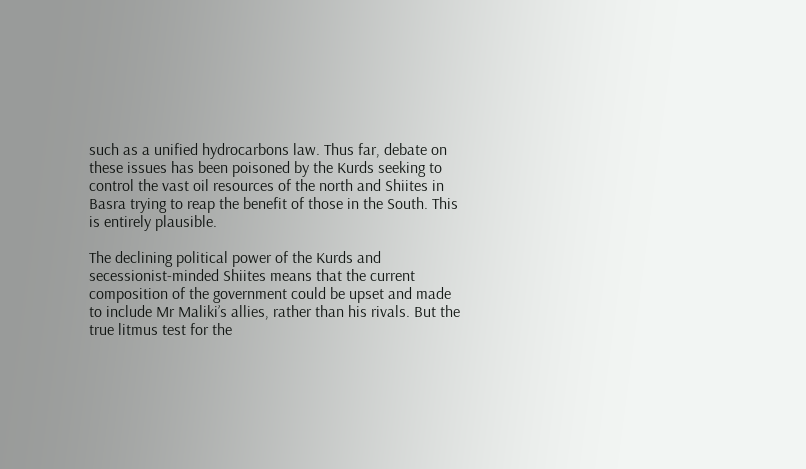such as a unified hydrocarbons law. Thus far, debate on these issues has been poisoned by the Kurds seeking to control the vast oil resources of the north and Shiites in Basra trying to reap the benefit of those in the South. This is entirely plausible.

The declining political power of the Kurds and secessionist-minded Shiites means that the current composition of the government could be upset and made to include Mr Maliki’s allies, rather than his rivals. But the true litmus test for the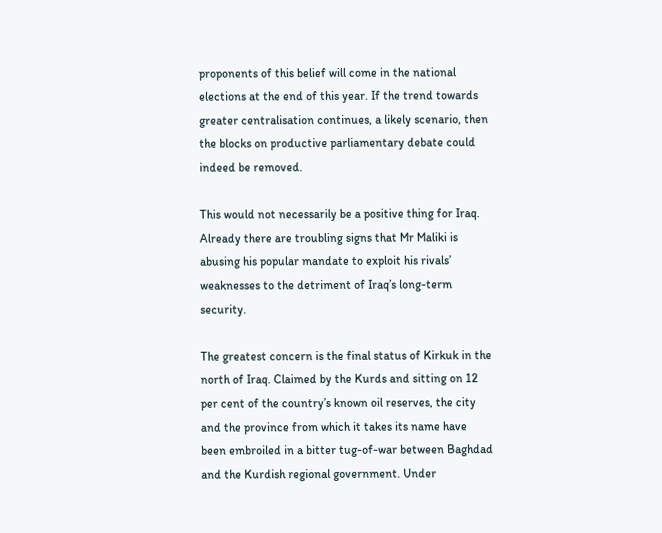proponents of this belief will come in the national elections at the end of this year. If the trend towards greater centralisation continues, a likely scenario, then the blocks on productive parliamentary debate could indeed be removed.

This would not necessarily be a positive thing for Iraq. Already there are troubling signs that Mr Maliki is abusing his popular mandate to exploit his rivals’ weaknesses to the detriment of Iraq’s long-term security.

The greatest concern is the final status of Kirkuk in the north of Iraq. Claimed by the Kurds and sitting on 12 per cent of the country’s known oil reserves, the city and the province from which it takes its name have been embroiled in a bitter tug-of-war between Baghdad and the Kurdish regional government. Under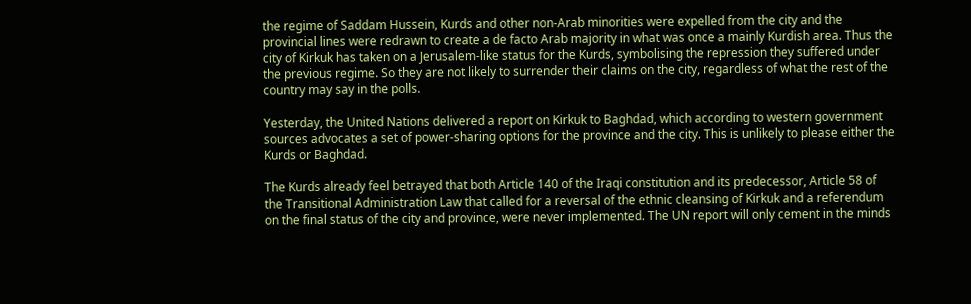the regime of Saddam Hussein, Kurds and other non-Arab minorities were expelled from the city and the provincial lines were redrawn to create a de facto Arab majority in what was once a mainly Kurdish area. Thus the city of Kirkuk has taken on a Jerusalem-like status for the Kurds, symbolising the repression they suffered under the previous regime. So they are not likely to surrender their claims on the city, regardless of what the rest of the country may say in the polls.

Yesterday, the United Nations delivered a report on Kirkuk to Baghdad, which according to western government sources advocates a set of power-sharing options for the province and the city. This is unlikely to please either the Kurds or Baghdad.

The Kurds already feel betrayed that both Article 140 of the Iraqi constitution and its predecessor, Article 58 of the Transitional Administration Law that called for a reversal of the ethnic cleansing of Kirkuk and a referendum on the final status of the city and province, were never implemented. The UN report will only cement in the minds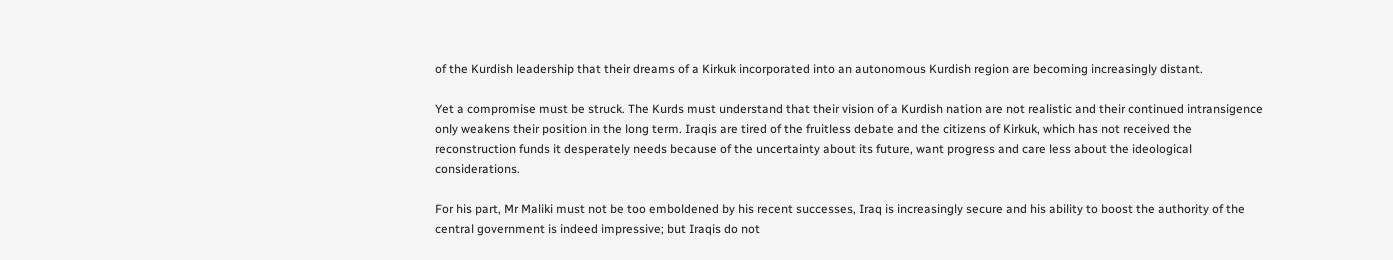of the Kurdish leadership that their dreams of a Kirkuk incorporated into an autonomous Kurdish region are becoming increasingly distant.

Yet a compromise must be struck. The Kurds must understand that their vision of a Kurdish nation are not realistic and their continued intransigence only weakens their position in the long term. Iraqis are tired of the fruitless debate and the citizens of Kirkuk, which has not received the reconstruction funds it desperately needs because of the uncertainty about its future, want progress and care less about the ideological considerations.

For his part, Mr Maliki must not be too emboldened by his recent successes, Iraq is increasingly secure and his ability to boost the authority of the central government is indeed impressive; but Iraqis do not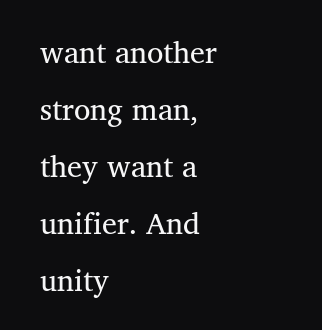want another strong man, they want a unifier. And unity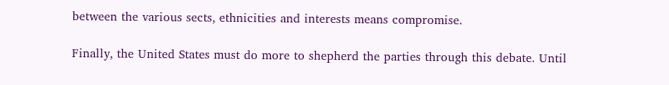between the various sects, ethnicities and interests means compromise.

Finally, the United States must do more to shepherd the parties through this debate. Until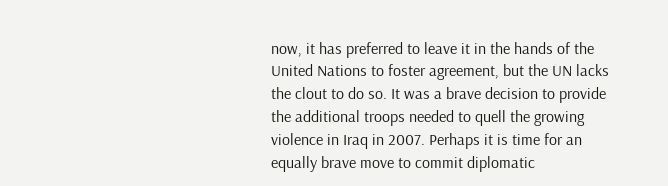now, it has preferred to leave it in the hands of the United Nations to foster agreement, but the UN lacks the clout to do so. It was a brave decision to provide the additional troops needed to quell the growing violence in Iraq in 2007. Perhaps it is time for an equally brave move to commit diplomatic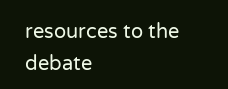resources to the debate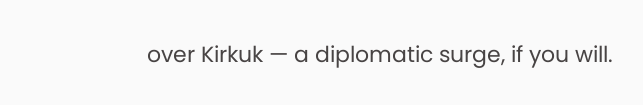over Kirkuk — a diplomatic surge, if you will.